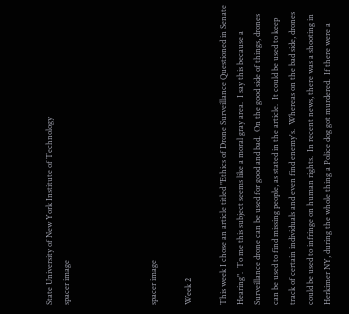State University of New York Institute of Technology
spacer image




spacer image

Week 2

This week I chose an article titled "Ethics of Drone Surveillance Questioned in Senate Hearing".  To me this subject seems like a moral gray area.  I say this because a Surveillance drone can be used for good and bad.  On the good side of things, drones can be used to find missing people, as stated in the article.  It could be used to keep track of certain individuals and even find enemy's.  Whereas on the bad side, drones could be used to infringe on human rights.  In recent news, there was a shooting in Herkimer NY, during the whole thing a Police dog got murdered.  If there were a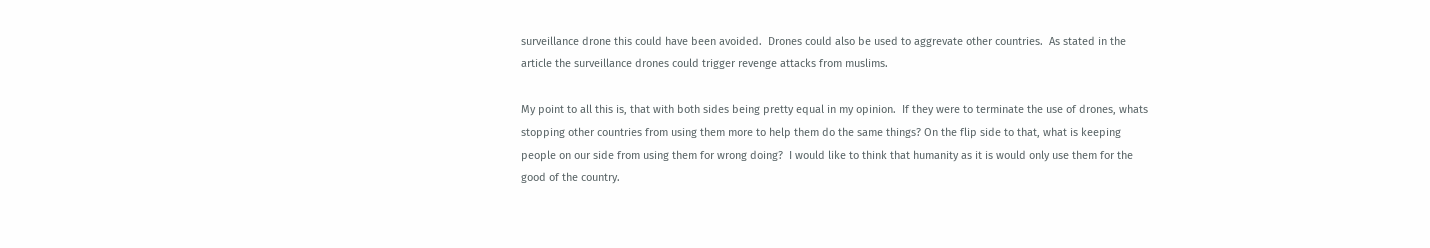surveillance drone this could have been avoided.  Drones could also be used to aggrevate other countries.  As stated in the article the surveillance drones could trigger revenge attacks from muslims.

My point to all this is, that with both sides being pretty equal in my opinion.  If they were to terminate the use of drones, whats stopping other countries from using them more to help them do the same things? On the flip side to that, what is keeping people on our side from using them for wrong doing?  I would like to think that humanity as it is would only use them for the good of the country.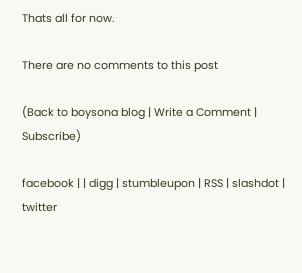Thats all for now.

There are no comments to this post

(Back to boysona blog | Write a Comment | Subscribe)

facebook | | digg | stumbleupon | RSS | slashdot | twitter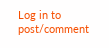Log in to post/comment